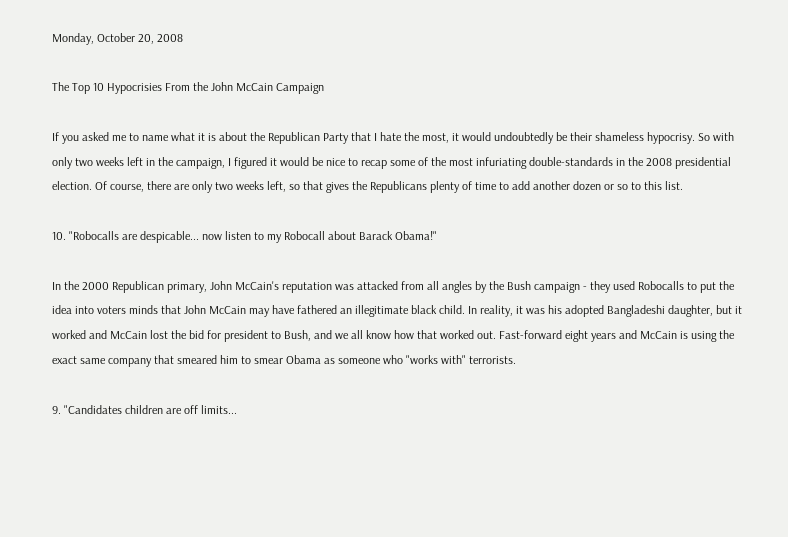Monday, October 20, 2008

The Top 10 Hypocrisies From the John McCain Campaign

If you asked me to name what it is about the Republican Party that I hate the most, it would undoubtedly be their shameless hypocrisy. So with only two weeks left in the campaign, I figured it would be nice to recap some of the most infuriating double-standards in the 2008 presidential election. Of course, there are only two weeks left, so that gives the Republicans plenty of time to add another dozen or so to this list.

10. "Robocalls are despicable... now listen to my Robocall about Barack Obama!"

In the 2000 Republican primary, John McCain's reputation was attacked from all angles by the Bush campaign - they used Robocalls to put the idea into voters minds that John McCain may have fathered an illegitimate black child. In reality, it was his adopted Bangladeshi daughter, but it worked and McCain lost the bid for president to Bush, and we all know how that worked out. Fast-forward eight years and McCain is using the exact same company that smeared him to smear Obama as someone who "works with" terrorists.

9. "Candidates children are off limits...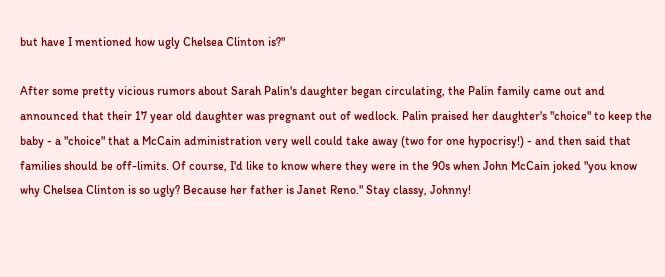but have I mentioned how ugly Chelsea Clinton is?"

After some pretty vicious rumors about Sarah Palin's daughter began circulating, the Palin family came out and announced that their 17 year old daughter was pregnant out of wedlock. Palin praised her daughter's "choice" to keep the baby - a "choice" that a McCain administration very well could take away (two for one hypocrisy!) - and then said that families should be off-limits. Of course, I'd like to know where they were in the 90s when John McCain joked "you know why Chelsea Clinton is so ugly? Because her father is Janet Reno." Stay classy, Johnny!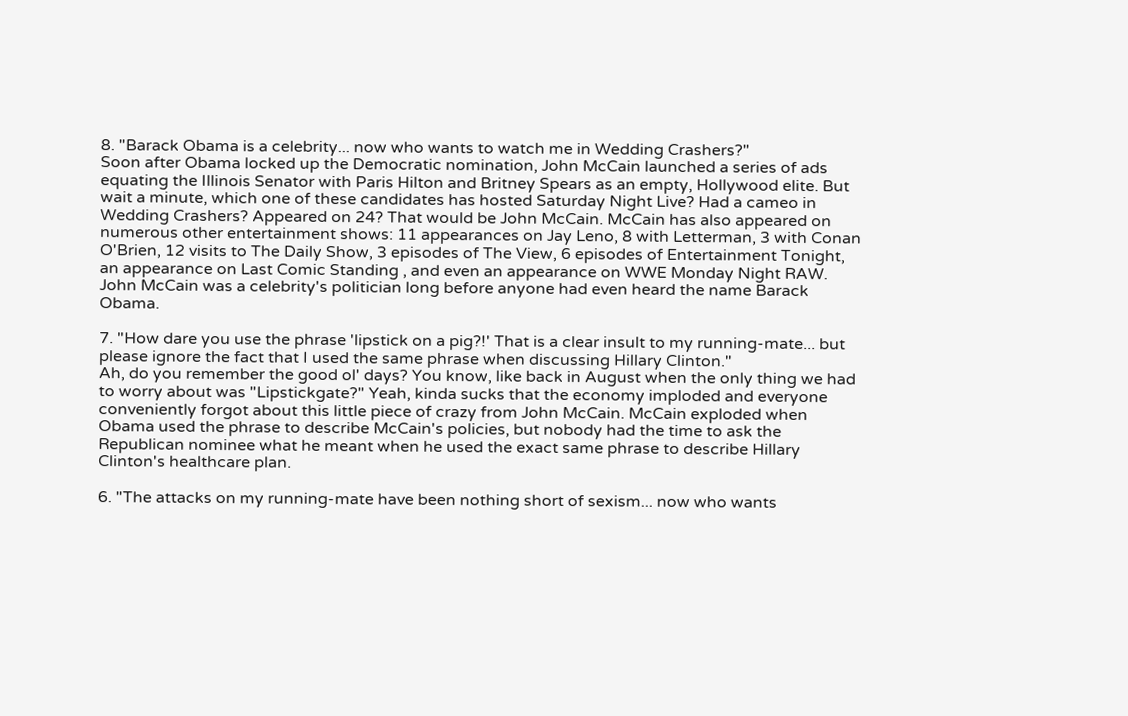8. "Barack Obama is a celebrity... now who wants to watch me in Wedding Crashers?"
Soon after Obama locked up the Democratic nomination, John McCain launched a series of ads equating the Illinois Senator with Paris Hilton and Britney Spears as an empty, Hollywood elite. But wait a minute, which one of these candidates has hosted Saturday Night Live? Had a cameo in Wedding Crashers? Appeared on 24? That would be John McCain. McCain has also appeared on numerous other entertainment shows: 11 appearances on Jay Leno, 8 with Letterman, 3 with Conan O'Brien, 12 visits to The Daily Show, 3 episodes of The View, 6 episodes of Entertainment Tonight, an appearance on Last Comic Standing , and even an appearance on WWE Monday Night RAW. John McCain was a celebrity's politician long before anyone had even heard the name Barack Obama.

7. "How dare you use the phrase 'lipstick on a pig?!' That is a clear insult to my running-mate... but please ignore the fact that I used the same phrase when discussing Hillary Clinton."
Ah, do you remember the good ol' days? You know, like back in August when the only thing we had to worry about was "Lipstickgate?" Yeah, kinda sucks that the economy imploded and everyone conveniently forgot about this little piece of crazy from John McCain. McCain exploded when Obama used the phrase to describe McCain's policies, but nobody had the time to ask the Republican nominee what he meant when he used the exact same phrase to describe Hillary Clinton's healthcare plan.

6. "The attacks on my running-mate have been nothing short of sexism... now who wants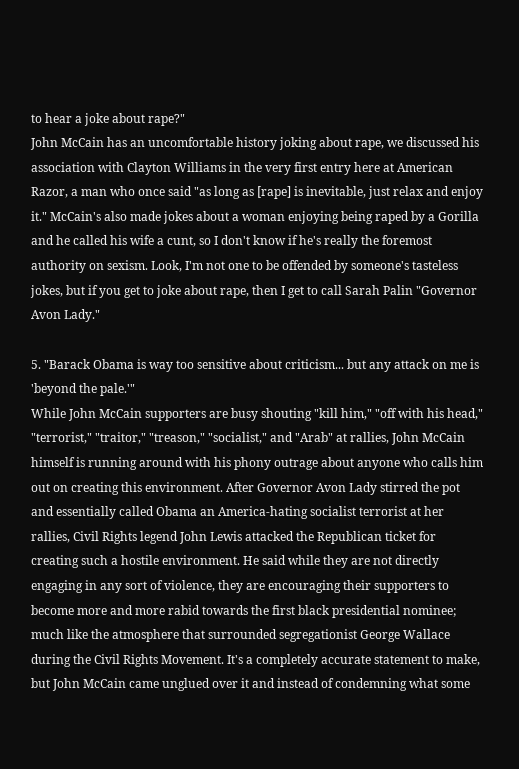to hear a joke about rape?"
John McCain has an uncomfortable history joking about rape, we discussed his association with Clayton Williams in the very first entry here at American Razor, a man who once said "as long as [rape] is inevitable, just relax and enjoy it." McCain's also made jokes about a woman enjoying being raped by a Gorilla and he called his wife a cunt, so I don't know if he's really the foremost authority on sexism. Look, I'm not one to be offended by someone's tasteless jokes, but if you get to joke about rape, then I get to call Sarah Palin "Governor Avon Lady."

5. "Barack Obama is way too sensitive about criticism... but any attack on me is 'beyond the pale.'"
While John McCain supporters are busy shouting "kill him," "off with his head," "terrorist," "traitor," "treason," "socialist," and "Arab" at rallies, John McCain himself is running around with his phony outrage about anyone who calls him out on creating this environment. After Governor Avon Lady stirred the pot and essentially called Obama an America-hating socialist terrorist at her rallies, Civil Rights legend John Lewis attacked the Republican ticket for creating such a hostile environment. He said while they are not directly engaging in any sort of violence, they are encouraging their supporters to become more and more rabid towards the first black presidential nominee; much like the atmosphere that surrounded segregationist George Wallace during the Civil Rights Movement. It's a completely accurate statement to make, but John McCain came unglued over it and instead of condemning what some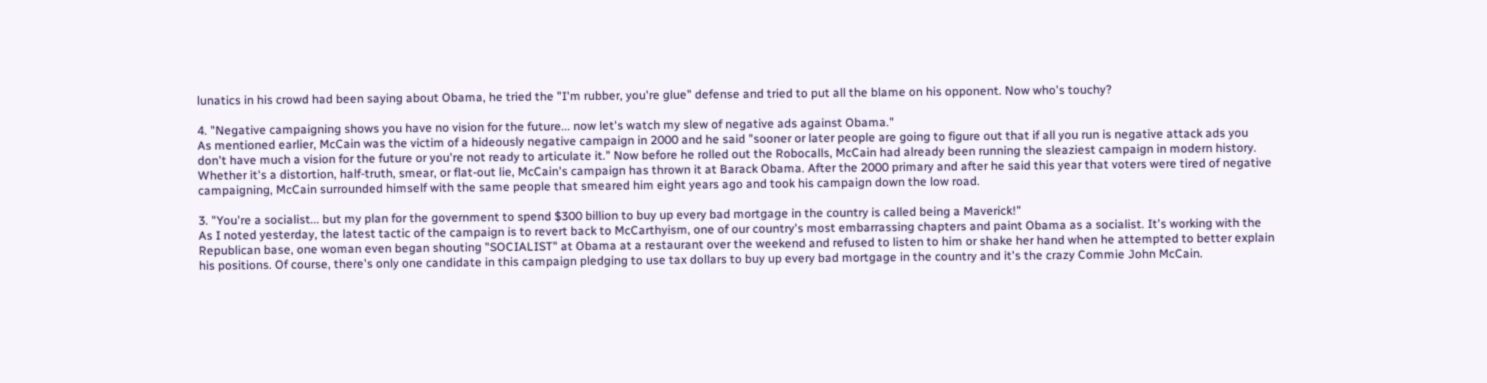lunatics in his crowd had been saying about Obama, he tried the "I'm rubber, you're glue" defense and tried to put all the blame on his opponent. Now who's touchy?

4. "Negative campaigning shows you have no vision for the future... now let's watch my slew of negative ads against Obama."
As mentioned earlier, McCain was the victim of a hideously negative campaign in 2000 and he said "sooner or later people are going to figure out that if all you run is negative attack ads you don't have much a vision for the future or you're not ready to articulate it." Now before he rolled out the Robocalls, McCain had already been running the sleaziest campaign in modern history. Whether it's a distortion, half-truth, smear, or flat-out lie, McCain's campaign has thrown it at Barack Obama. After the 2000 primary and after he said this year that voters were tired of negative campaigning, McCain surrounded himself with the same people that smeared him eight years ago and took his campaign down the low road.

3. "You're a socialist... but my plan for the government to spend $300 billion to buy up every bad mortgage in the country is called being a Maverick!"
As I noted yesterday, the latest tactic of the campaign is to revert back to McCarthyism, one of our country's most embarrassing chapters and paint Obama as a socialist. It's working with the Republican base, one woman even began shouting "SOCIALIST" at Obama at a restaurant over the weekend and refused to listen to him or shake her hand when he attempted to better explain his positions. Of course, there's only one candidate in this campaign pledging to use tax dollars to buy up every bad mortgage in the country and it's the crazy Commie John McCain.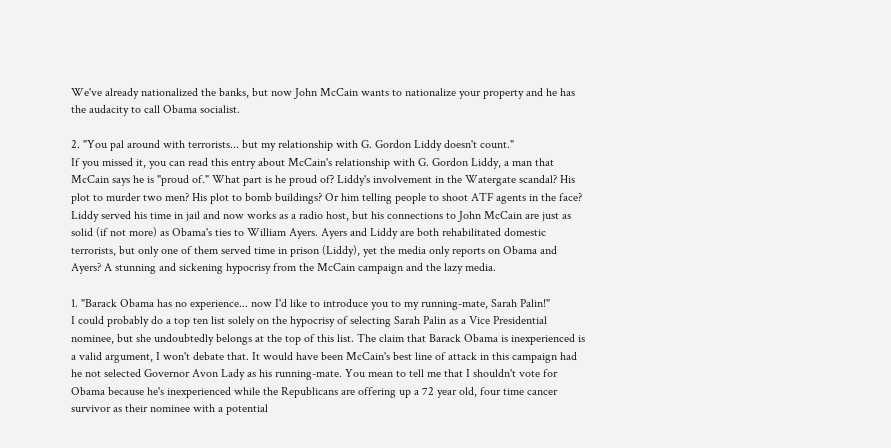We've already nationalized the banks, but now John McCain wants to nationalize your property and he has the audacity to call Obama socialist.

2. "You pal around with terrorists... but my relationship with G. Gordon Liddy doesn't count."
If you missed it, you can read this entry about McCain's relationship with G. Gordon Liddy, a man that McCain says he is "proud of." What part is he proud of? Liddy's involvement in the Watergate scandal? His plot to murder two men? His plot to bomb buildings? Or him telling people to shoot ATF agents in the face? Liddy served his time in jail and now works as a radio host, but his connections to John McCain are just as solid (if not more) as Obama's ties to William Ayers. Ayers and Liddy are both rehabilitated domestic terrorists, but only one of them served time in prison (Liddy), yet the media only reports on Obama and Ayers? A stunning and sickening hypocrisy from the McCain campaign and the lazy media.

1. "Barack Obama has no experience... now I'd like to introduce you to my running-mate, Sarah Palin!"
I could probably do a top ten list solely on the hypocrisy of selecting Sarah Palin as a Vice Presidential nominee, but she undoubtedly belongs at the top of this list. The claim that Barack Obama is inexperienced is a valid argument, I won't debate that. It would have been McCain's best line of attack in this campaign had he not selected Governor Avon Lady as his running-mate. You mean to tell me that I shouldn't vote for Obama because he's inexperienced while the Republicans are offering up a 72 year old, four time cancer survivor as their nominee with a potential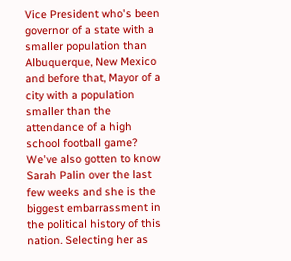Vice President who's been governor of a state with a smaller population than Albuquerque, New Mexico and before that, Mayor of a city with a population smaller than the attendance of a high school football game? We've also gotten to know Sarah Palin over the last few weeks and she is the biggest embarrassment in the political history of this nation. Selecting her as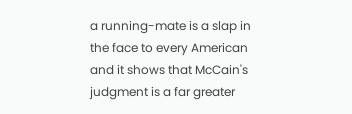a running-mate is a slap in the face to every American and it shows that McCain's judgment is a far greater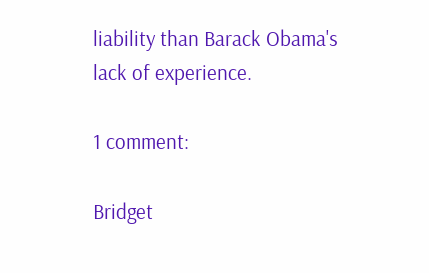liability than Barack Obama's lack of experience.

1 comment:

Bridget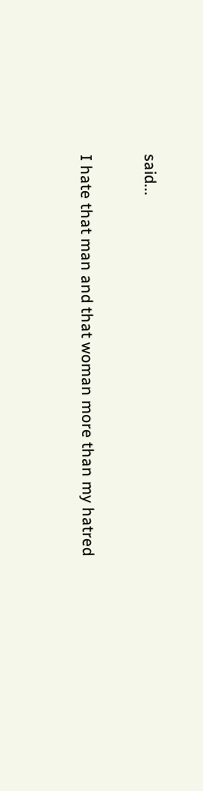said...

I hate that man and that woman more than my hatred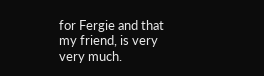for Fergie and that my friend, is very very much.